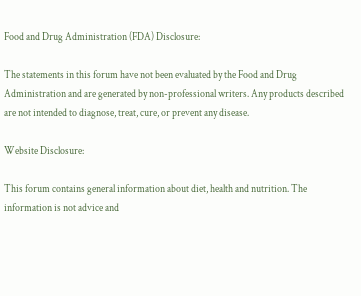Food and Drug Administration (FDA) Disclosure:

The statements in this forum have not been evaluated by the Food and Drug Administration and are generated by non-professional writers. Any products described are not intended to diagnose, treat, cure, or prevent any disease.

Website Disclosure:

This forum contains general information about diet, health and nutrition. The information is not advice and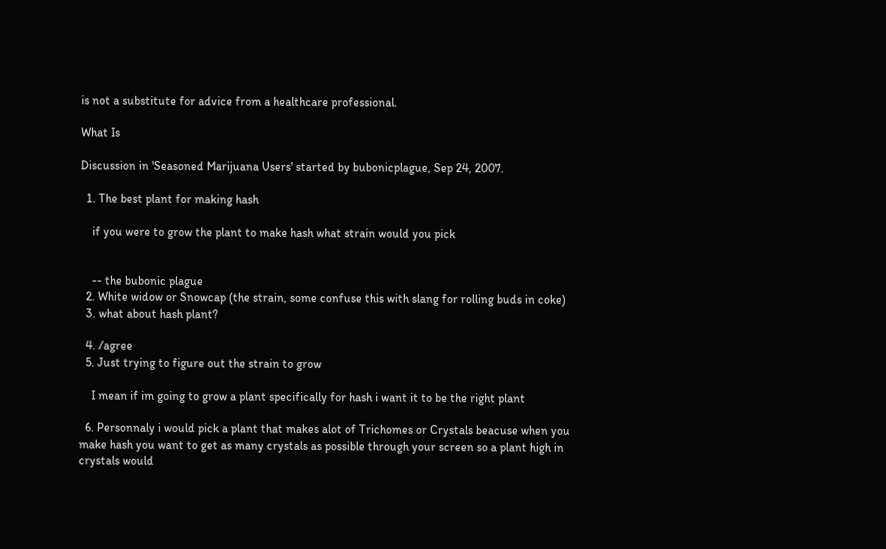is not a substitute for advice from a healthcare professional.

What Is

Discussion in 'Seasoned Marijuana Users' started by bubonicplague, Sep 24, 2007.

  1. The best plant for making hash

    if you were to grow the plant to make hash what strain would you pick


    -- the bubonic plague
  2. White widow or Snowcap (the strain, some confuse this with slang for rolling buds in coke)
  3. what about hash plant?

  4. /agree
  5. Just trying to figure out the strain to grow

    I mean if im going to grow a plant specifically for hash i want it to be the right plant

  6. Personnaly i would pick a plant that makes alot of Trichomes or Crystals beacuse when you make hash you want to get as many crystals as possible through your screen so a plant high in crystals would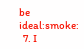be ideal:smoke:
  7. I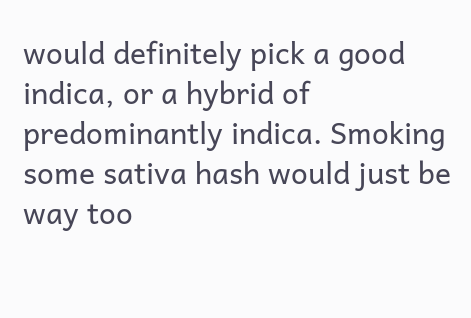would definitely pick a good indica, or a hybrid of predominantly indica. Smoking some sativa hash would just be way too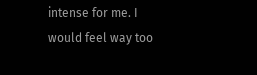intense for me. I would feel way too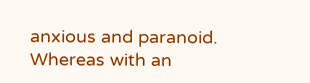anxious and paranoid. Whereas with an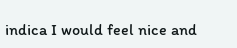indica I would feel nice and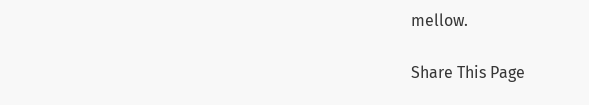mellow.

Share This Page